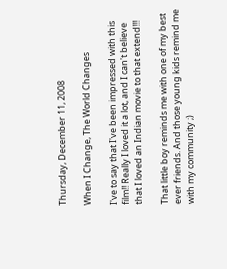Thursday, December 11, 2008

When I Change, The World Changes

I've to say that I've been impressed with this film!! Really I loved it a lot, and I can't believe that I loved an Indian movie to that extend!!!

That little boy reminds me with one of my best ever friends. And those young kids remind me with my community ;)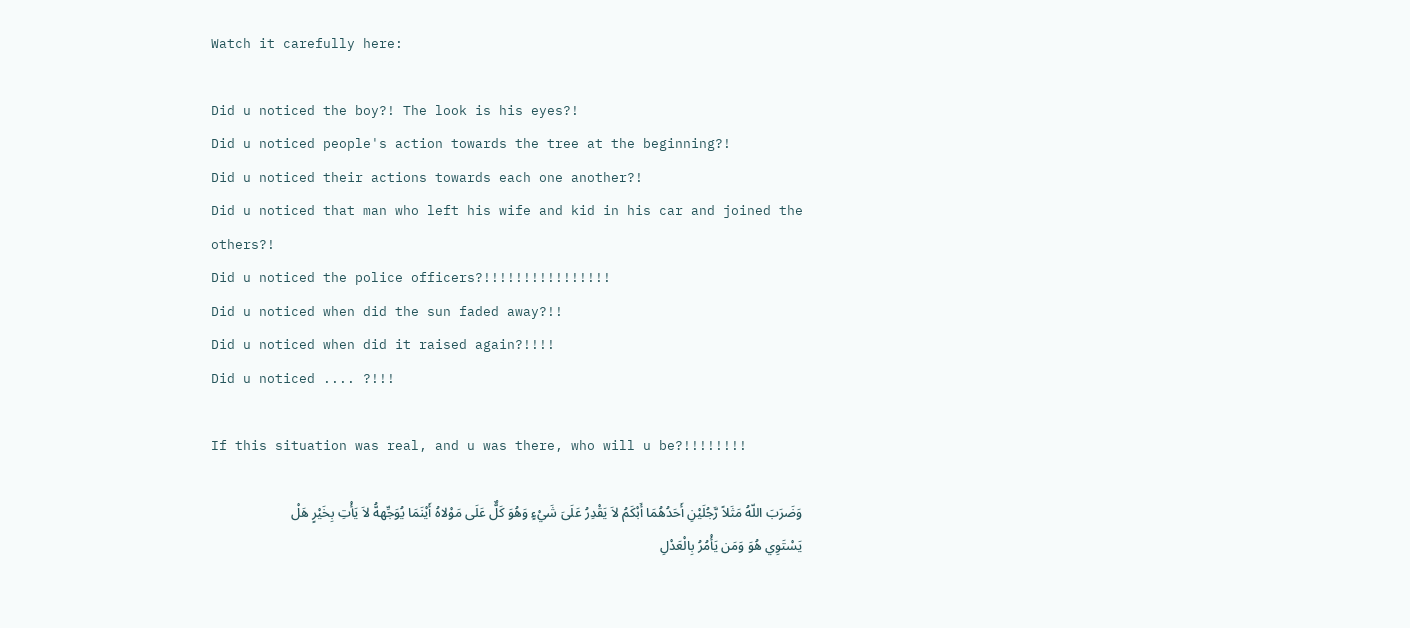Watch it carefully here:

Did u noticed the boy?! The look is his eyes?!
Did u noticed people's action towards the tree at the beginning?!
Did u noticed their actions towards each one another?!
Did u noticed that man who left his wife and kid in his car and joined the others?!
Did u noticed the police officers?!!!!!!!!!!!!!!!!
Did u noticed when did the sun faded away?!!
Did u noticed when did it raised again?!!!!
Did u noticed .... ?!!!

If this situation was real, and u was there, who will u be?!!!!!!!!

وَضَرَبَ اللّهُ مَثَلاً رَّجُلَيْنِ أَحَدُهُمَا أَبْكَمُ لاَ يَقْدِرُ عَلَىَ شَيْءٍ وَهُوَ كَلٌّ عَلَى مَوْلاهُ أَيْنَمَا يُوَجِّههُّ لاَ يَأْتِ بِخَيْرٍ هَلْ يَسْتَوِي هُوَ وَمَن يَأْمُرُ بِالْعَدْلِ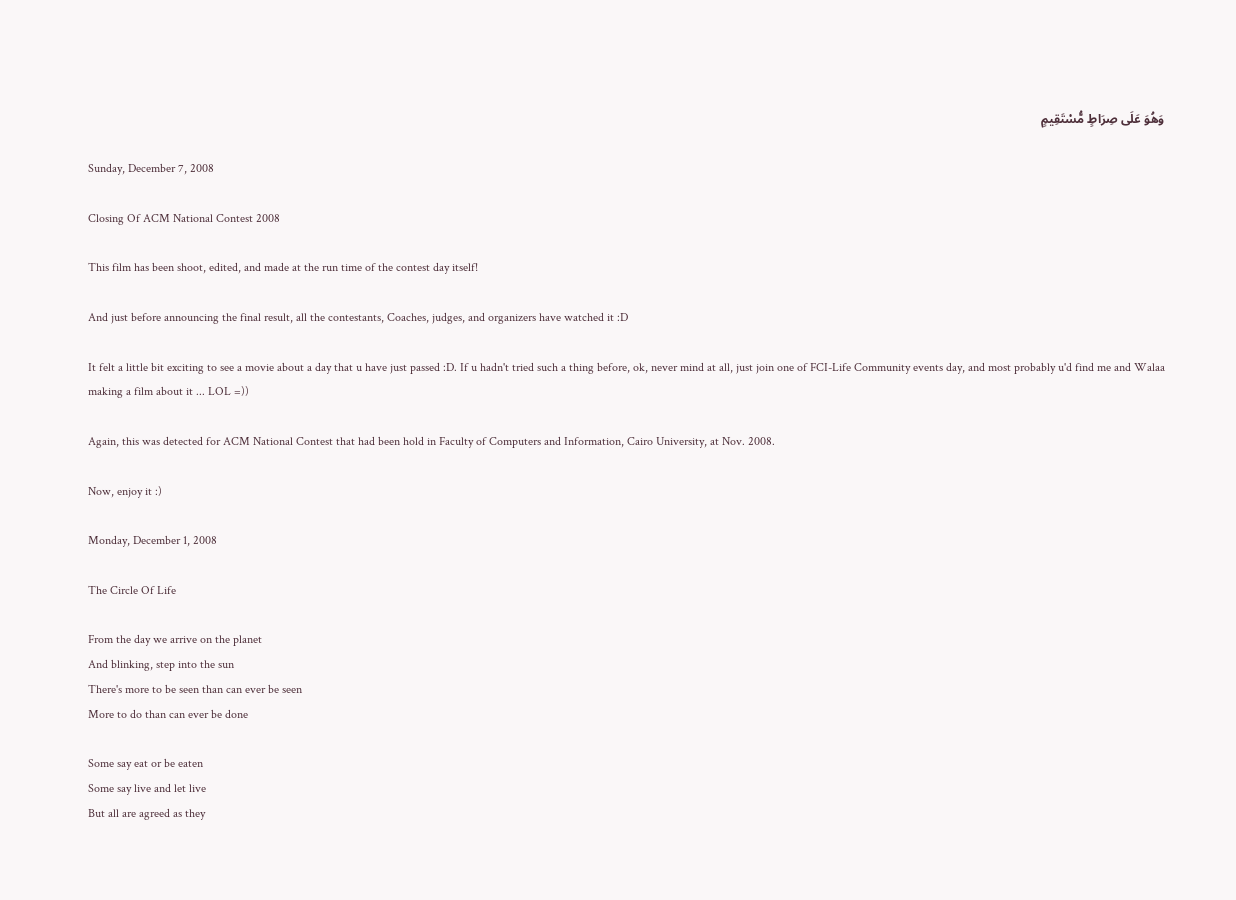وَهُوَ عَلَى صِرَاطٍ مُّسْتَقِيمٍ

Sunday, December 7, 2008

Closing Of ACM National Contest 2008

This film has been shoot, edited, and made at the run time of the contest day itself!

And just before announcing the final result, all the contestants, Coaches, judges, and organizers have watched it :D

It felt a little bit exciting to see a movie about a day that u have just passed :D. If u hadn't tried such a thing before, ok, never mind at all, just join one of FCI-Life Community events day, and most probably u'd find me and Walaa making a film about it ... LOL =))

Again, this was detected for ACM National Contest that had been hold in Faculty of Computers and Information, Cairo University, at Nov. 2008.

Now, enjoy it :)

Monday, December 1, 2008

The Circle Of Life

From the day we arrive on the planet
And blinking, step into the sun
There's more to be seen than can ever be seen
More to do than can ever be done

Some say eat or be eaten
Some say live and let live
But all are agreed as they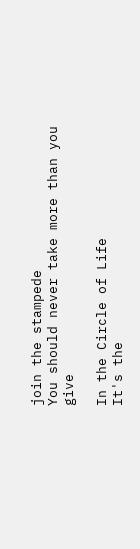join the stampede
You should never take more than you give

In the Circle of Life
It's the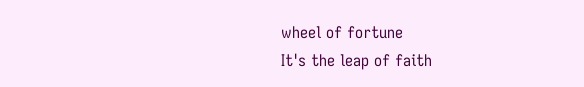wheel of fortune
It's the leap of faith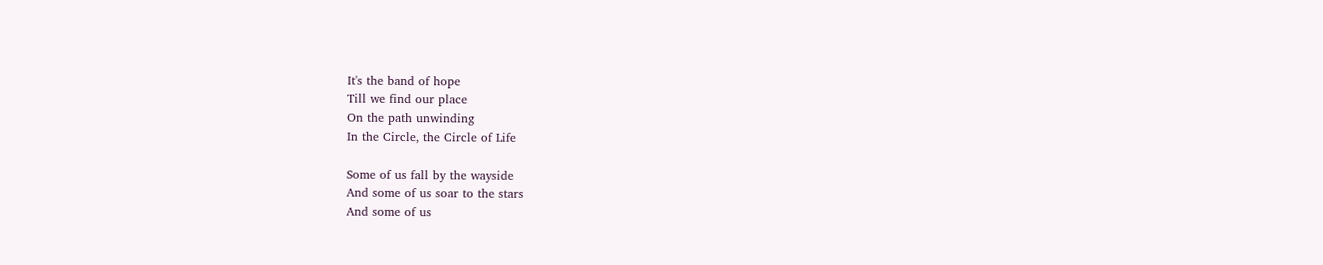It's the band of hope
Till we find our place
On the path unwinding
In the Circle, the Circle of Life

Some of us fall by the wayside
And some of us soar to the stars
And some of us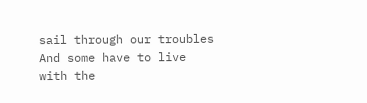sail through our troubles
And some have to live with the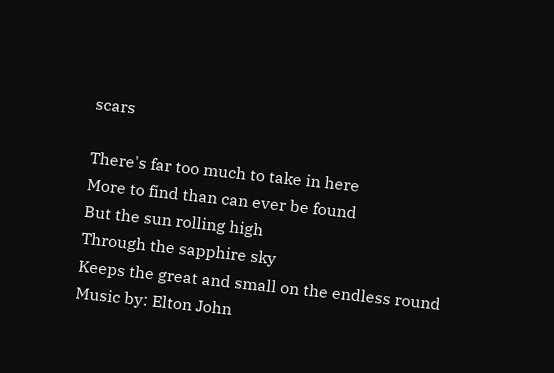scars

There's far too much to take in here
More to find than can ever be found
But the sun rolling high
Through the sapphire sky
Keeps the great and small on the endless round
Music by: Elton John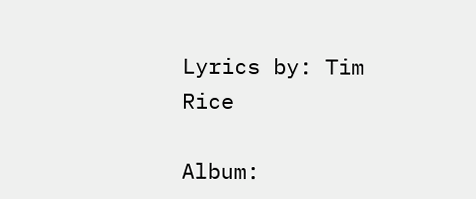Lyrics by: Tim Rice

Album: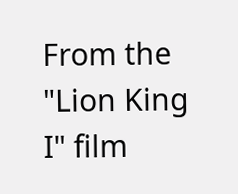From the "Lion King I" film